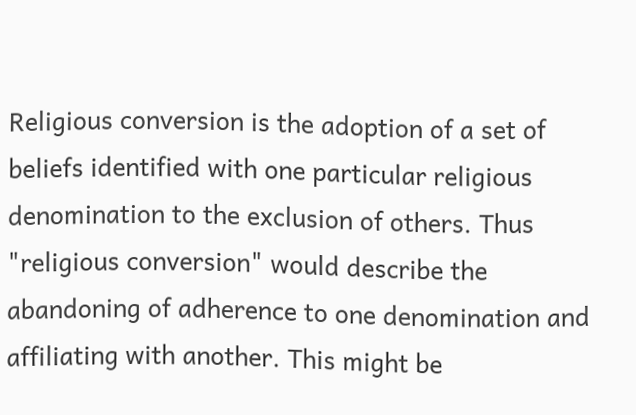Religious conversion is the adoption of a set of beliefs identified with one particular religious denomination to the exclusion of others. Thus "religious conversion" would describe the abandoning of adherence to one denomination and affiliating with another. This might be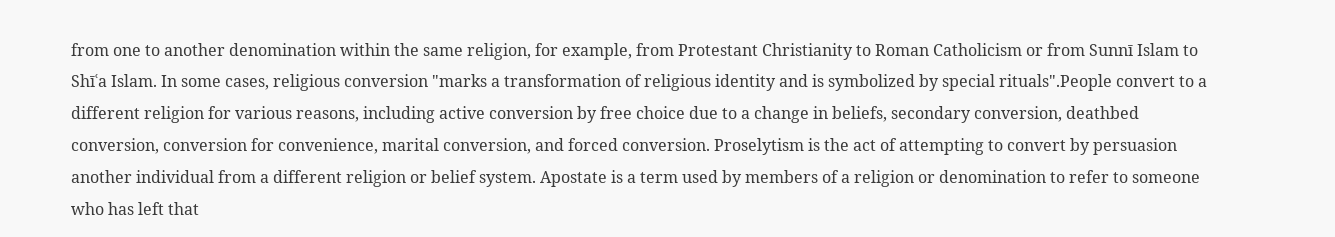from one to another denomination within the same religion, for example, from Protestant Christianity to Roman Catholicism or from Sunnī Islam to Shīʿa Islam. In some cases, religious conversion "marks a transformation of religious identity and is symbolized by special rituals".People convert to a different religion for various reasons, including active conversion by free choice due to a change in beliefs, secondary conversion, deathbed conversion, conversion for convenience, marital conversion, and forced conversion. Proselytism is the act of attempting to convert by persuasion another individual from a different religion or belief system. Apostate is a term used by members of a religion or denomination to refer to someone who has left that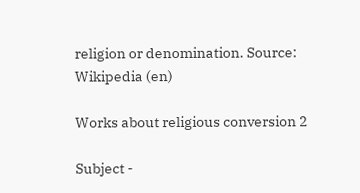religion or denomination. Source: Wikipedia (en)

Works about religious conversion 2

Subject -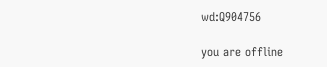wd:Q904756

you are offline